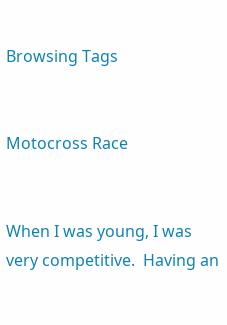Browsing Tags


Motocross Race


When I was young, I was very competitive.  Having an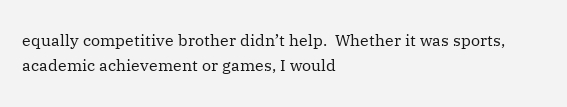equally competitive brother didn’t help.  Whether it was sports, academic achievement or games, I would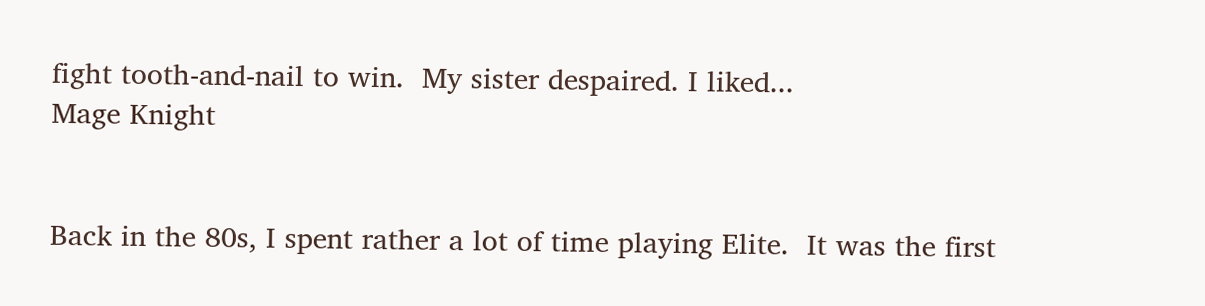fight tooth-and-nail to win.  My sister despaired. I liked...
Mage Knight


Back in the 80s, I spent rather a lot of time playing Elite.  It was the first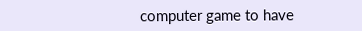computer game to have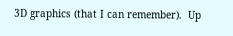3D graphics (that I can remember).  Up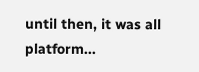until then, it was all platform...